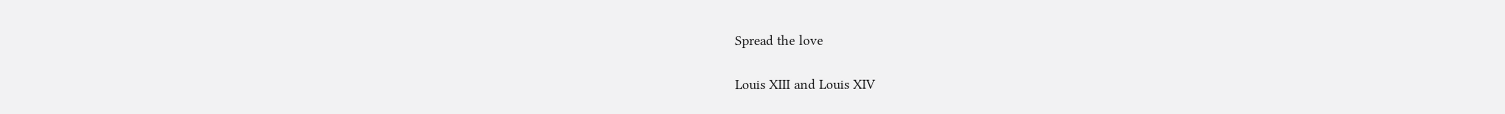Spread the love

Louis XIII and Louis XIV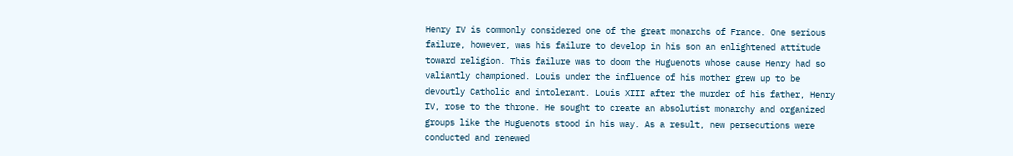Henry IV is commonly considered one of the great monarchs of France. One serious failure, however, was his failure to develop in his son an enlightened attitude toward religion. This failure was to doom the Huguenots whose cause Henry had so valiantly championed. Louis under the influence of his mother grew up to be devoutly Catholic and intolerant. Louis XIII after the murder of his father, Henry IV, rose to the throne. He sought to create an absolutist monarchy and organized groups like the Huguenots stood in his way. As a result, new persecutions were conducted and renewed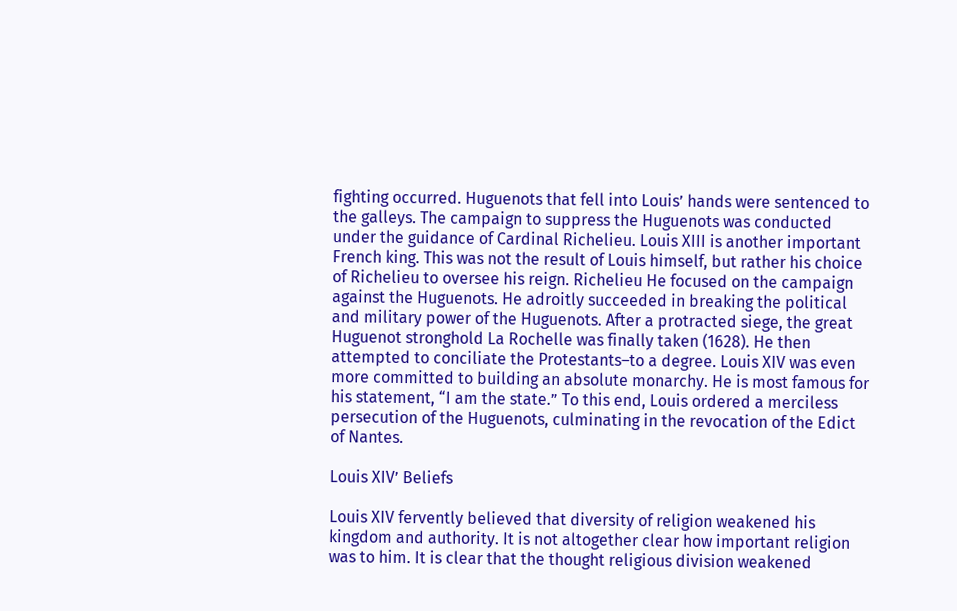fighting occurred. Huguenots that fell into Louis’ hands were sentenced to the galleys. The campaign to suppress the Huguenots was conducted under the guidance of Cardinal Richelieu. Louis XIII is another important French king. This was not the result of Louis himself, but rather his choice of Richelieu to oversee his reign. Richelieu He focused on the campaign against the Huguenots. He adroitly succeeded in breaking the political and military power of the Huguenots. After a protracted siege, the great Huguenot stronghold La Rochelle was finally taken (1628). He then attempted to conciliate the Protestants–to a degree. Louis XIV was even more committed to building an absolute monarchy. He is most famous for his statement, “I am the state.” To this end, Louis ordered a merciless persecution of the Huguenots, culminating in the revocation of the Edict of Nantes.

Louis XIV’ Beliefs

Louis XIV fervently believed that diversity of religion weakened his kingdom and authority. It is not altogether clear how important religion was to him. It is clear that the thought religious division weakened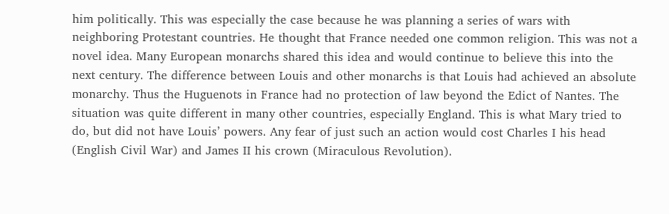him politically. This was especially the case because he was planning a series of wars with neighboring Protestant countries. He thought that France needed one common religion. This was not a novel idea. Many European monarchs shared this idea and would continue to believe this into the next century. The difference between Louis and other monarchs is that Louis had achieved an absolute monarchy. Thus the Huguenots in France had no protection of law beyond the Edict of Nantes. The situation was quite different in many other countries, especially England. This is what Mary tried to do, but did not have Louis’ powers. Any fear of just such an action would cost Charles I his head (English Civil War) and James II his crown (Miraculous Revolution).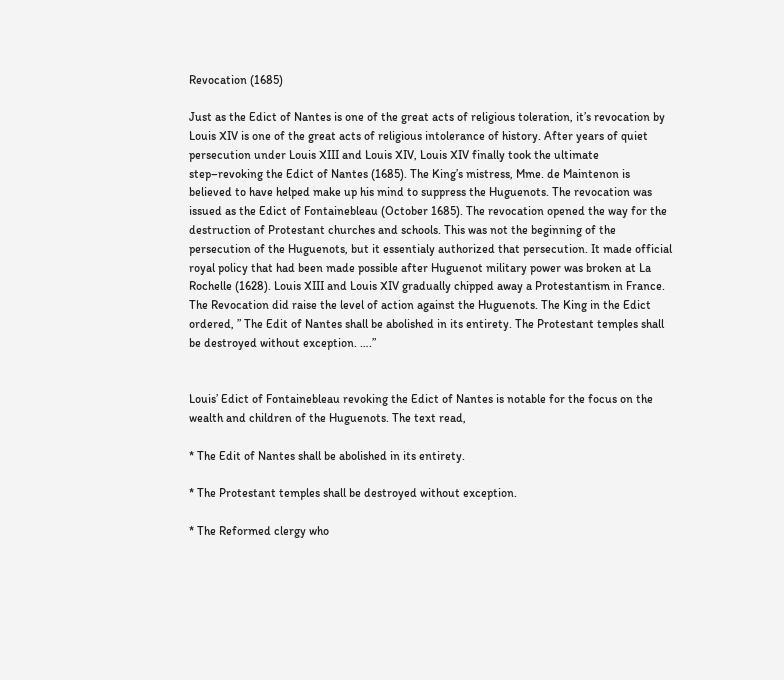Revocation (1685)

Just as the Edict of Nantes is one of the great acts of religious toleration, it’s revocation by Louis XIV is one of the great acts of religious intolerance of history. After years of quiet persecution under Louis XIII and Louis XIV, Louis XIV finally took the ultimate step–revoking the Edict of Nantes (1685). The King’s mistress, Mme. de Maintenon is believed to have helped make up his mind to suppress the Huguenots. The revocation was issued as the Edict of Fontainebleau (October 1685). The revocation opened the way for the destruction of Protestant churches and schools. This was not the beginning of the persecution of the Huguenots, but it essentialy authorized that persecution. It made official royal policy that had been made possible after Huguenot military power was broken at La Rochelle (1628). Louis XIII and Louis XIV gradually chipped away a Protestantism in France. The Revocation did raise the level of action against the Huguenots. The King in the Edict ordered, ” The Edit of Nantes shall be abolished in its entirety. The Protestant temples shall be destroyed without exception. ….”


Louis’ Edict of Fontainebleau revoking the Edict of Nantes is notable for the focus on the wealth and children of the Huguenots. The text read,

* The Edit of Nantes shall be abolished in its entirety.

* The Protestant temples shall be destroyed without exception.

* The Reformed clergy who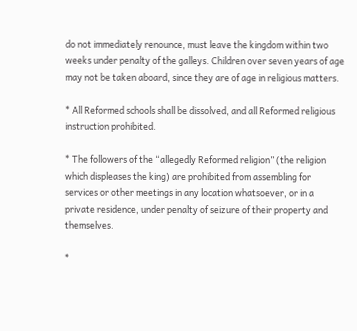do not immediately renounce, must leave the kingdom within two weeks under penalty of the galleys. Children over seven years of age may not be taken aboard, since they are of age in religious matters.

* All Reformed schools shall be dissolved, and all Reformed religious instruction prohibited.

* The followers of the “allegedly Reformed religion” (the religion which displeases the king) are prohibited from assembling for services or other meetings in any location whatsoever, or in a private residence, under penalty of seizure of their property and themselves.

*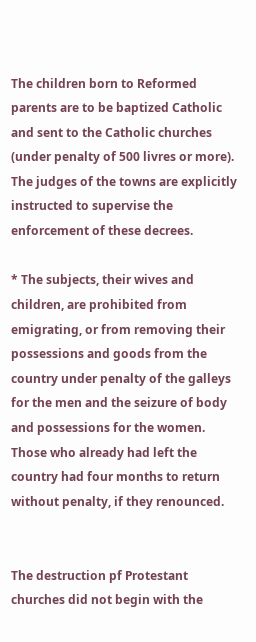The children born to Reformed parents are to be baptized Catholic and sent to the Catholic churches (under penalty of 500 livres or more). The judges of the towns are explicitly instructed to supervise the enforcement of these decrees.

* The subjects, their wives and children, are prohibited from emigrating, or from removing their possessions and goods from the country under penalty of the galleys for the men and the seizure of body and possessions for the women. Those who already had left the country had four months to return without penalty, if they renounced.


The destruction pf Protestant churches did not begin with the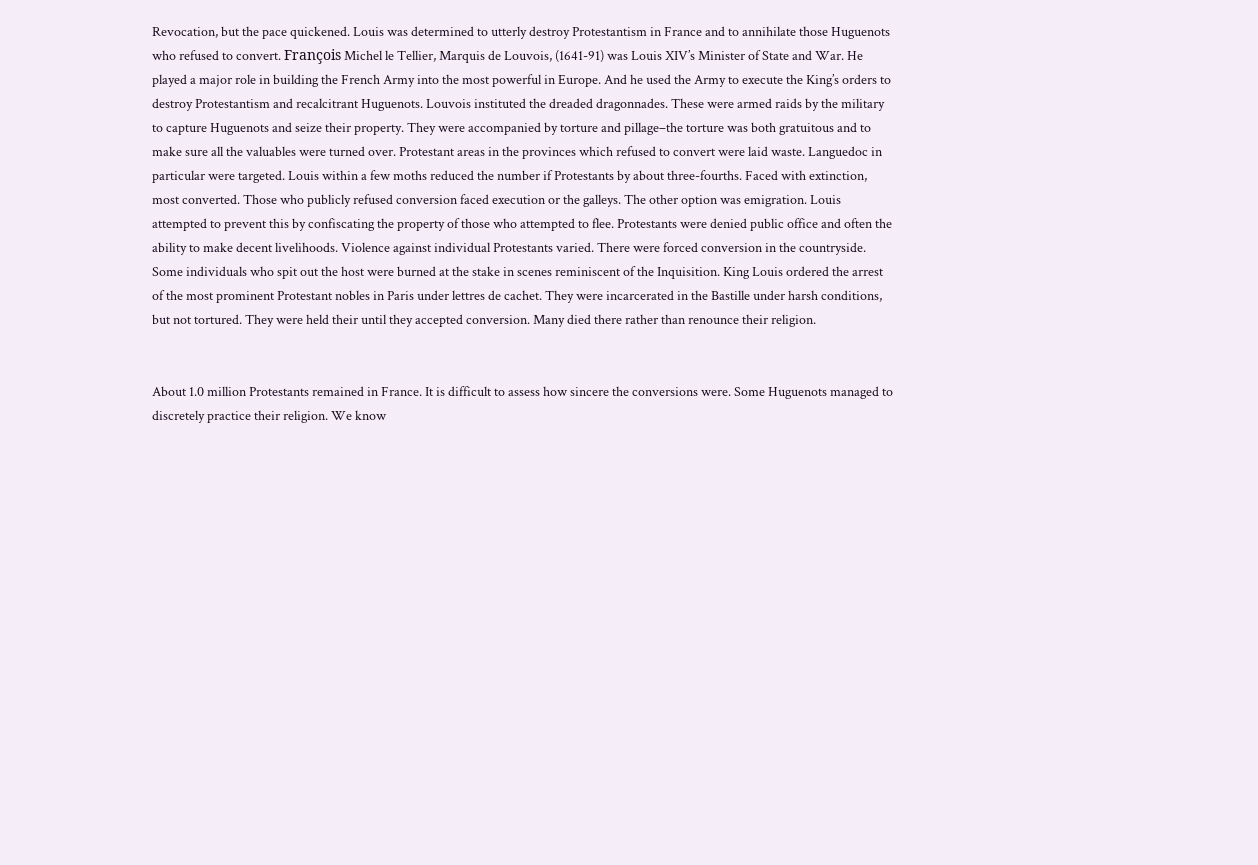Revocation, but the pace quickened. Louis was determined to utterly destroy Protestantism in France and to annihilate those Huguenots who refused to convert. François Michel le Tellier, Marquis de Louvois, (1641-91) was Louis XIV’s Minister of State and War. He played a major role in building the French Army into the most powerful in Europe. And he used the Army to execute the King’s orders to destroy Protestantism and recalcitrant Huguenots. Louvois instituted the dreaded dragonnades. These were armed raids by the military to capture Huguenots and seize their property. They were accompanied by torture and pillage–the torture was both gratuitous and to make sure all the valuables were turned over. Protestant areas in the provinces which refused to convert were laid waste. Languedoc in particular were targeted. Louis within a few moths reduced the number if Protestants by about three-fourths. Faced with extinction, most converted. Those who publicly refused conversion faced execution or the galleys. The other option was emigration. Louis attempted to prevent this by confiscating the property of those who attempted to flee. Protestants were denied public office and often the ability to make decent livelihoods. Violence against individual Protestants varied. There were forced conversion in the countryside. Some individuals who spit out the host were burned at the stake in scenes reminiscent of the Inquisition. King Louis ordered the arrest of the most prominent Protestant nobles in Paris under lettres de cachet. They were incarcerated in the Bastille under harsh conditions, but not tortured. They were held their until they accepted conversion. Many died there rather than renounce their religion.


About 1.0 million Protestants remained in France. It is difficult to assess how sincere the conversions were. Some Huguenots managed to discretely practice their religion. We know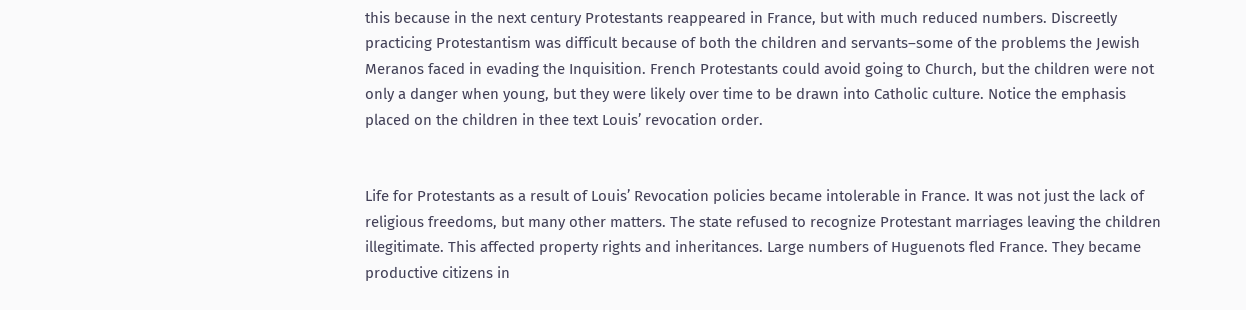this because in the next century Protestants reappeared in France, but with much reduced numbers. Discreetly practicing Protestantism was difficult because of both the children and servants–some of the problems the Jewish Meranos faced in evading the Inquisition. French Protestants could avoid going to Church, but the children were not only a danger when young, but they were likely over time to be drawn into Catholic culture. Notice the emphasis placed on the children in thee text Louis’ revocation order.


Life for Protestants as a result of Louis’ Revocation policies became intolerable in France. It was not just the lack of religious freedoms, but many other matters. The state refused to recognize Protestant marriages leaving the children illegitimate. This affected property rights and inheritances. Large numbers of Huguenots fled France. They became productive citizens in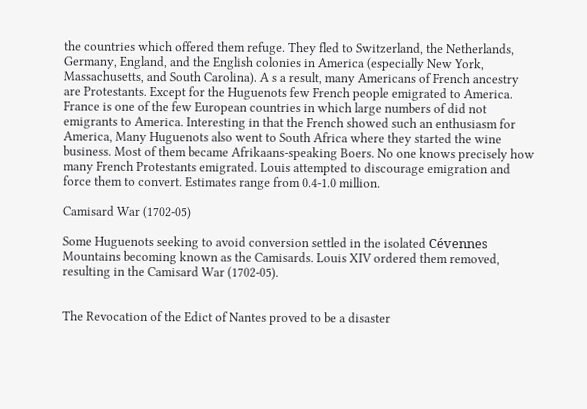the countries which offered them refuge. They fled to Switzerland, the Netherlands, Germany, England, and the English colonies in America (especially New York, Massachusetts, and South Carolina). A s a result, many Americans of French ancestry are Protestants. Except for the Huguenots few French people emigrated to America. France is one of the few European countries in which large numbers of did not emigrants to America. Interesting in that the French showed such an enthusiasm for America, Many Huguenots also went to South Africa where they started the wine business. Most of them became Afrikaans-speaking Boers. No one knows precisely how many French Protestants emigrated. Louis attempted to discourage emigration and force them to convert. Estimates range from 0.4-1.0 million.

Camisard War (1702-05)

Some Huguenots seeking to avoid conversion settled in the isolated Cévennes Mountains becoming known as the Camisards. Louis XIV ordered them removed, resulting in the Camisard War (1702-05).


The Revocation of the Edict of Nantes proved to be a disaster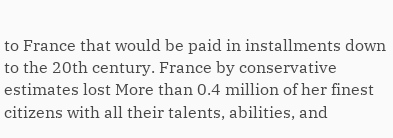to France that would be paid in installments down to the 20th century. France by conservative estimates lost More than 0.4 million of her finest citizens with all their talents, abilities, and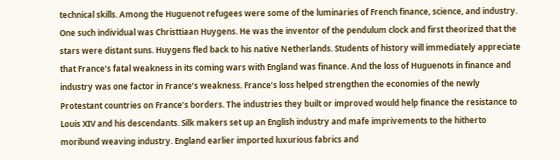technical skills. Among the Huguenot refugees were some of the luminaries of French finance, science, and industry. One such individual was Christtiaan Huygens. He was the inventor of the pendulum clock and first theorized that the stars were distant suns. Huygens fled back to his native Netherlands. Students of history will immediately appreciate that France’s fatal weakness in its coming wars with England was finance. And the loss of Huguenots in finance and industry was one factor in France’s weakness. France’s loss helped strengthen the economies of the newly Protestant countries on France’s borders. The industries they built or improved would help finance the resistance to Louis XIV and his descendants. Silk makers set up an English industry and mafe imprivements to the hitherto moribund weaving industry. England earlier imported luxurious fabrics and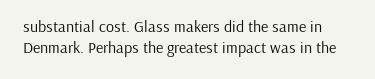substantial cost. Glass makers did the same in Denmark. Perhaps the greatest impact was in the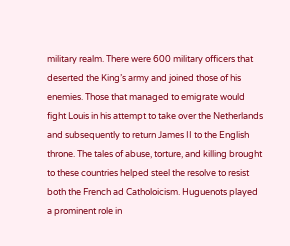military realm. There were 600 military officers that deserted the King’s army and joined those of his enemies. Those that managed to emigrate would fight Louis in his attempt to take over the Netherlands and subsequently to return James II to the English throne. The tales of abuse, torture, and killing brought to these countries helped steel the resolve to resist both the French ad Catholoicism. Huguenots played a prominent role in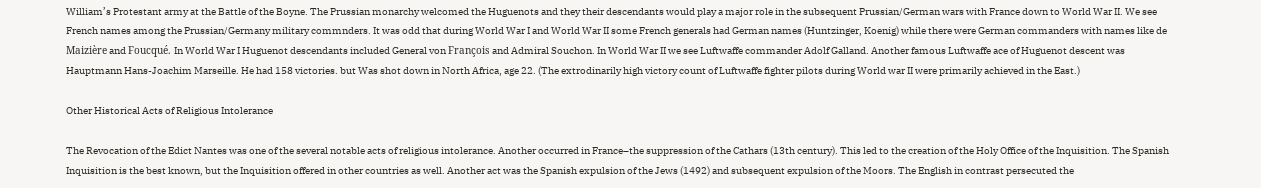William’s Protestant army at the Battle of the Boyne. The Prussian monarchy welcomed the Huguenots and they their descendants would play a major role in the subsequent Prussian/German wars with France down to World War II. We see French names among the Prussian/Germany military commnders. It was odd that during World War I and World War II some French generals had German names (Huntzinger, Koenig) while there were German commanders with names like de Maizière and Foucqué. In World War I Huguenot descendants included General von François and Admiral Souchon. In World War II we see Luftwaffe commander Adolf Galland. Another famous Luftwaffe ace of Huguenot descent was Hauptmann Hans-Joachim Marseille. He had 158 victories. but Was shot down in North Africa, age 22. (The extrodinarily high victory count of Luftwaffe fighter pilots during World war II were primarily achieved in the East.)

Other Historical Acts of Religious Intolerance

The Revocation of the Edict Nantes was one of the several notable acts of religious intolerance. Another occurred in France–the suppression of the Cathars (13th century). This led to the creation of the Holy Office of the Inquisition. The Spanish Inquisition is the best known, but the Inquisition offered in other countries as well. Another act was the Spanish expulsion of the Jews (1492) and subsequent expulsion of the Moors. The English in contrast persecuted the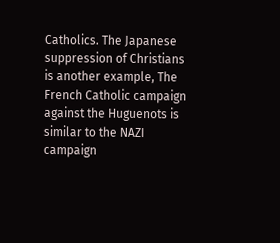Catholics. The Japanese suppression of Christians is another example, The French Catholic campaign against the Huguenots is similar to the NAZI campaign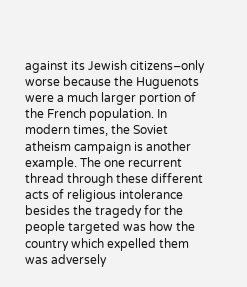against its Jewish citizens–only worse because the Huguenots were a much larger portion of the French population. In modern times, the Soviet atheism campaign is another example. The one recurrent thread through these different acts of religious intolerance besides the tragedy for the people targeted was how the country which expelled them was adversely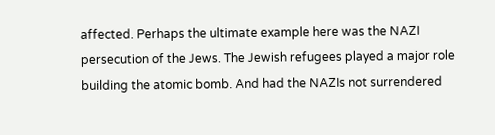affected. Perhaps the ultimate example here was the NAZI persecution of the Jews. The Jewish refugees played a major role building the atomic bomb. And had the NAZIs not surrendered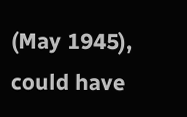(May 1945), could have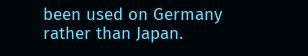been used on Germany rather than Japan.